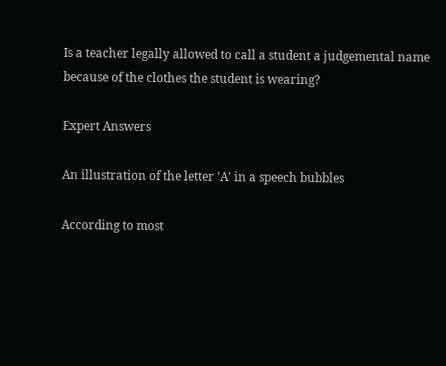Is a teacher legally allowed to call a student a judgemental name because of the clothes the student is wearing?

Expert Answers

An illustration of the letter 'A' in a speech bubbles

According to most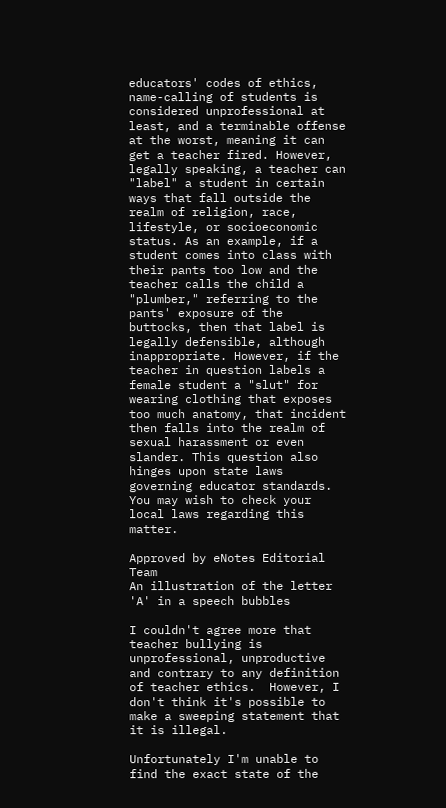educators' codes of ethics, name-calling of students is considered unprofessional at least, and a terminable offense at the worst, meaning it can get a teacher fired. However, legally speaking, a teacher can "label" a student in certain ways that fall outside the realm of religion, race, lifestyle, or socioeconomic status. As an example, if a student comes into class with their pants too low and the teacher calls the child a "plumber," referring to the pants' exposure of the buttocks, then that label is legally defensible, although inappropriate. However, if the teacher in question labels a female student a "slut" for wearing clothing that exposes too much anatomy, that incident then falls into the realm of sexual harassment or even slander. This question also hinges upon state laws governing educator standards. You may wish to check your local laws regarding this matter.

Approved by eNotes Editorial Team
An illustration of the letter 'A' in a speech bubbles

I couldn't agree more that teacher bullying is unprofessional, unproductive and contrary to any definition of teacher ethics.  However, I don't think it's possible to make a sweeping statement that it is illegal.

Unfortunately I'm unable to find the exact state of the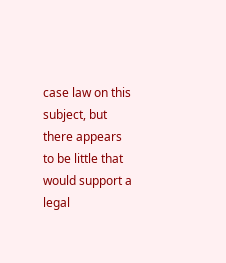case law on this subject, but there appears to be little that would support a legal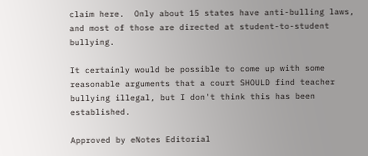claim here.  Only about 15 states have anti-bulling laws, and most of those are directed at student-to-student bullying.

It certainly would be possible to come up with some reasonable arguments that a court SHOULD find teacher bullying illegal, but I don't think this has been established.

Approved by eNotes Editorial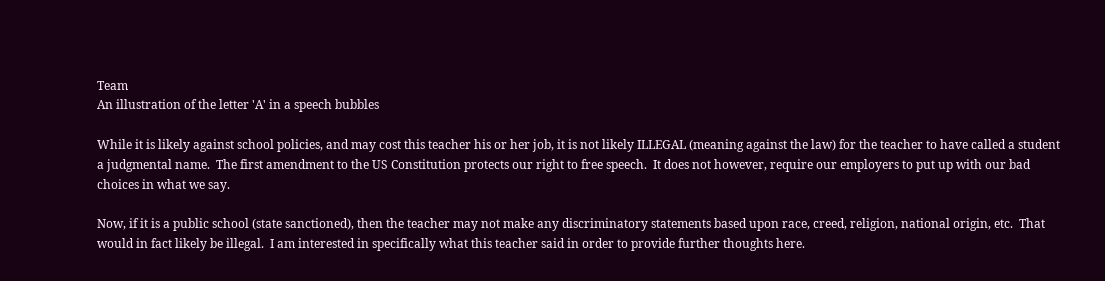Team
An illustration of the letter 'A' in a speech bubbles

While it is likely against school policies, and may cost this teacher his or her job, it is not likely ILLEGAL (meaning against the law) for the teacher to have called a student a judgmental name.  The first amendment to the US Constitution protects our right to free speech.  It does not however, require our employers to put up with our bad choices in what we say.

Now, if it is a public school (state sanctioned), then the teacher may not make any discriminatory statements based upon race, creed, religion, national origin, etc.  That would in fact likely be illegal.  I am interested in specifically what this teacher said in order to provide further thoughts here.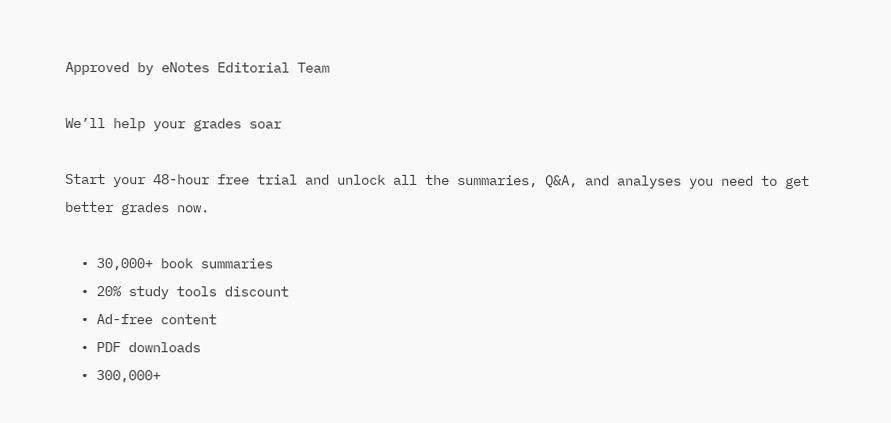Approved by eNotes Editorial Team

We’ll help your grades soar

Start your 48-hour free trial and unlock all the summaries, Q&A, and analyses you need to get better grades now.

  • 30,000+ book summaries
  • 20% study tools discount
  • Ad-free content
  • PDF downloads
  • 300,000+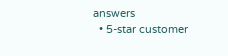answers
  • 5-star customer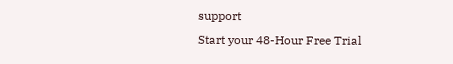support
Start your 48-Hour Free Trial